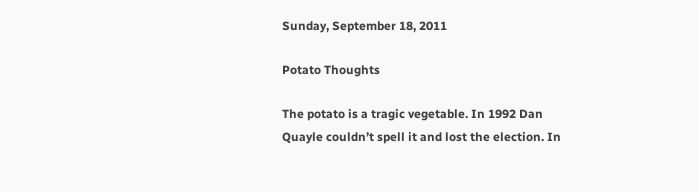Sunday, September 18, 2011

Potato Thoughts

The potato is a tragic vegetable. In 1992 Dan Quayle couldn’t spell it and lost the election. In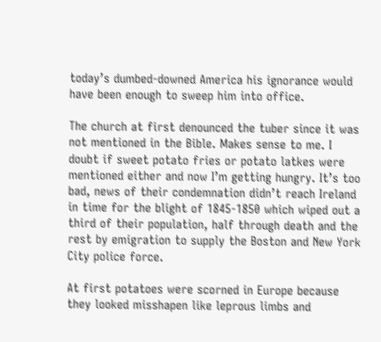today’s dumbed-downed America his ignorance would have been enough to sweep him into office.

The church at first denounced the tuber since it was not mentioned in the Bible. Makes sense to me. I doubt if sweet potato fries or potato latkes were mentioned either and now I’m getting hungry. It’s too bad, news of their condemnation didn’t reach Ireland in time for the blight of 1845-1850 which wiped out a third of their population, half through death and the rest by emigration to supply the Boston and New York City police force.

At first potatoes were scorned in Europe because they looked misshapen like leprous limbs and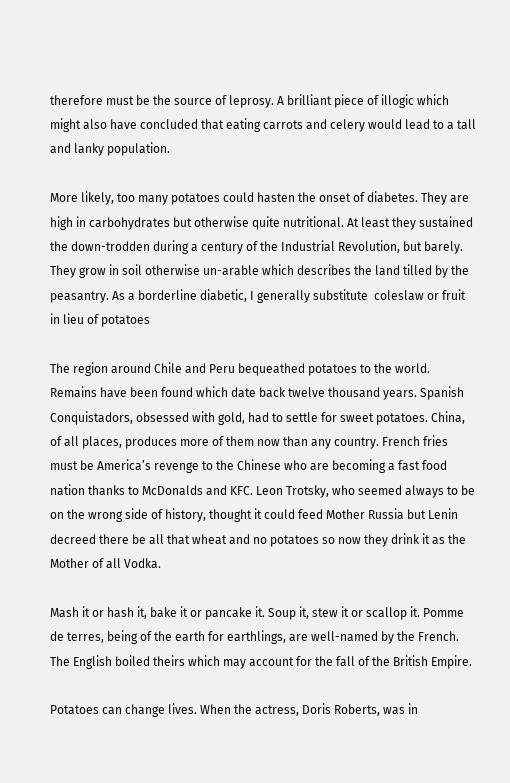therefore must be the source of leprosy. A brilliant piece of illogic which might also have concluded that eating carrots and celery would lead to a tall and lanky population.

More likely, too many potatoes could hasten the onset of diabetes. They are high in carbohydrates but otherwise quite nutritional. At least they sustained the down-trodden during a century of the Industrial Revolution, but barely. They grow in soil otherwise un-arable which describes the land tilled by the peasantry. As a borderline diabetic, I generally substitute  coleslaw or fruit in lieu of potatoes

The region around Chile and Peru bequeathed potatoes to the world. Remains have been found which date back twelve thousand years. Spanish Conquistadors, obsessed with gold, had to settle for sweet potatoes. China, of all places, produces more of them now than any country. French fries must be America’s revenge to the Chinese who are becoming a fast food nation thanks to McDonalds and KFC. Leon Trotsky, who seemed always to be on the wrong side of history, thought it could feed Mother Russia but Lenin decreed there be all that wheat and no potatoes so now they drink it as the Mother of all Vodka.

Mash it or hash it, bake it or pancake it. Soup it, stew it or scallop it. Pomme de terres, being of the earth for earthlings, are well-named by the French. The English boiled theirs which may account for the fall of the British Empire.

Potatoes can change lives. When the actress, Doris Roberts, was in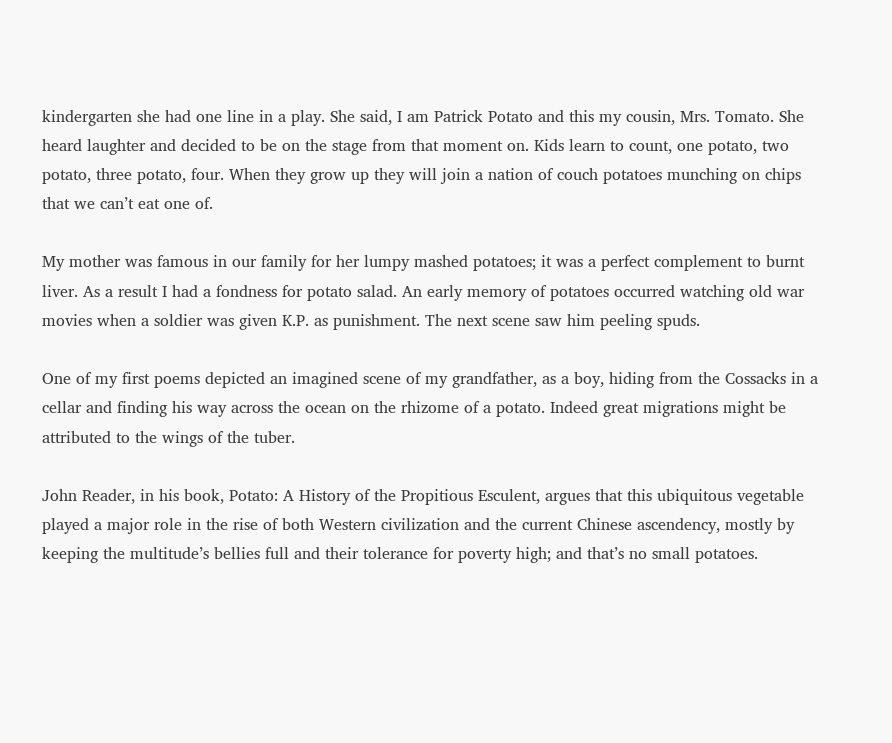kindergarten she had one line in a play. She said, I am Patrick Potato and this my cousin, Mrs. Tomato. She heard laughter and decided to be on the stage from that moment on. Kids learn to count, one potato, two potato, three potato, four. When they grow up they will join a nation of couch potatoes munching on chips that we can’t eat one of.

My mother was famous in our family for her lumpy mashed potatoes; it was a perfect complement to burnt liver. As a result I had a fondness for potato salad. An early memory of potatoes occurred watching old war movies when a soldier was given K.P. as punishment. The next scene saw him peeling spuds.

One of my first poems depicted an imagined scene of my grandfather, as a boy, hiding from the Cossacks in a cellar and finding his way across the ocean on the rhizome of a potato. Indeed great migrations might be attributed to the wings of the tuber.

John Reader, in his book, Potato: A History of the Propitious Esculent, argues that this ubiquitous vegetable played a major role in the rise of both Western civilization and the current Chinese ascendency, mostly by keeping the multitude’s bellies full and their tolerance for poverty high; and that’s no small potatoes.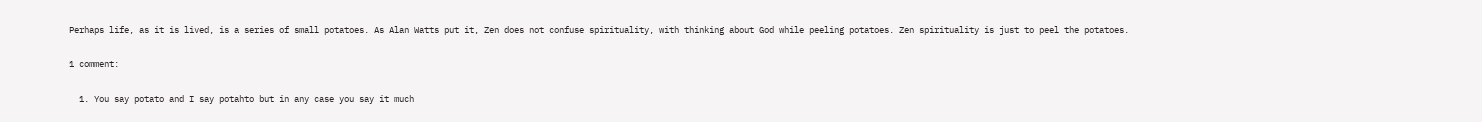Perhaps life, as it is lived, is a series of small potatoes. As Alan Watts put it, Zen does not confuse spirituality, with thinking about God while peeling potatoes. Zen spirituality is just to peel the potatoes.

1 comment:

  1. You say potato and I say potahto but in any case you say it much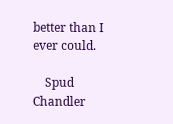better than I ever could.

    Spud Chandler